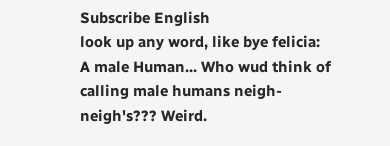Subscribe English
look up any word, like bye felicia:
A male Human... Who wud think of calling male humans neigh-neigh's??? Weird.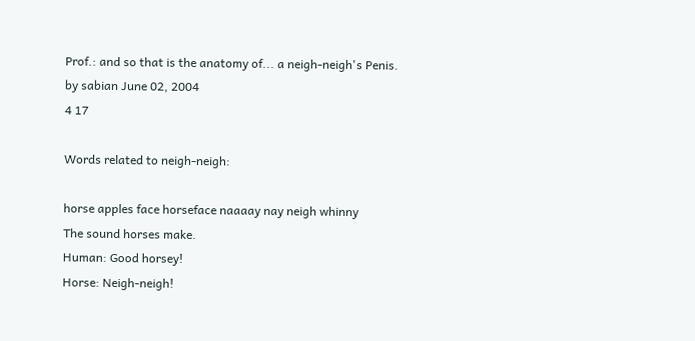Prof.: and so that is the anatomy of... a neigh-neigh's Penis.
by sabian June 02, 2004
4 17

Words related to neigh-neigh:

horse apples face horseface naaaay nay neigh whinny
The sound horses make.
Human: Good horsey!
Horse: Neigh-neigh!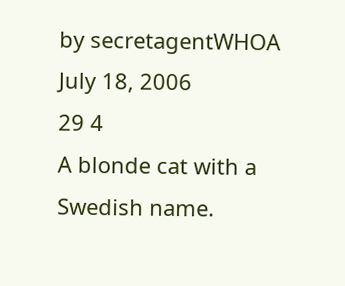by secretagentWHOA July 18, 2006
29 4
A blonde cat with a Swedish name.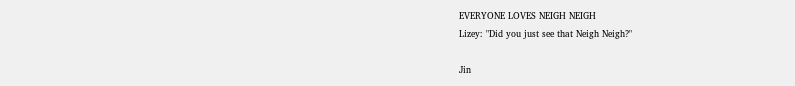EVERYONE LOVES NEIGH NEIGH
Lizey: "Did you just see that Neigh Neigh?"

Jin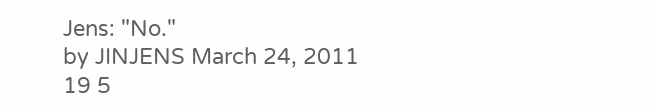Jens: "No."
by JINJENS March 24, 2011
19 5